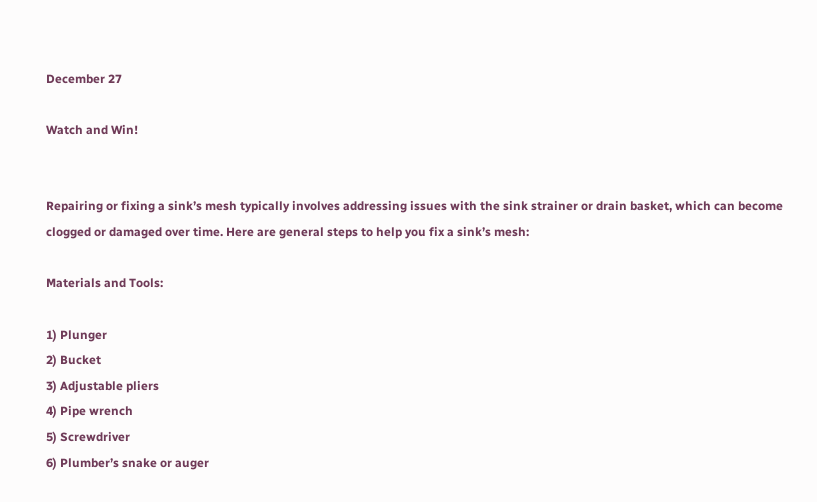December 27

Watch and Win!


Repairing or fixing a sink’s mesh typically involves addressing issues with the sink strainer or drain basket, which can become clogged or damaged over time. Here are general steps to help you fix a sink’s mesh:

Materials and Tools:

1) Plunger
2) Bucket
3) Adjustable pliers
4) Pipe wrench
5) Screwdriver
6) Plumber’s snake or auger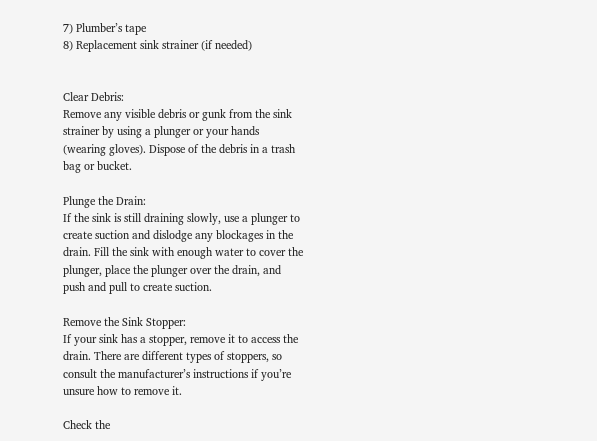7) Plumber’s tape
8) Replacement sink strainer (if needed)


Clear Debris:
Remove any visible debris or gunk from the sink strainer by using a plunger or your hands (wearing gloves). Dispose of the debris in a trash bag or bucket.

Plunge the Drain:
If the sink is still draining slowly, use a plunger to create suction and dislodge any blockages in the drain. Fill the sink with enough water to cover the plunger, place the plunger over the drain, and push and pull to create suction.

Remove the Sink Stopper:
If your sink has a stopper, remove it to access the drain. There are different types of stoppers, so consult the manufacturer’s instructions if you’re unsure how to remove it.

Check the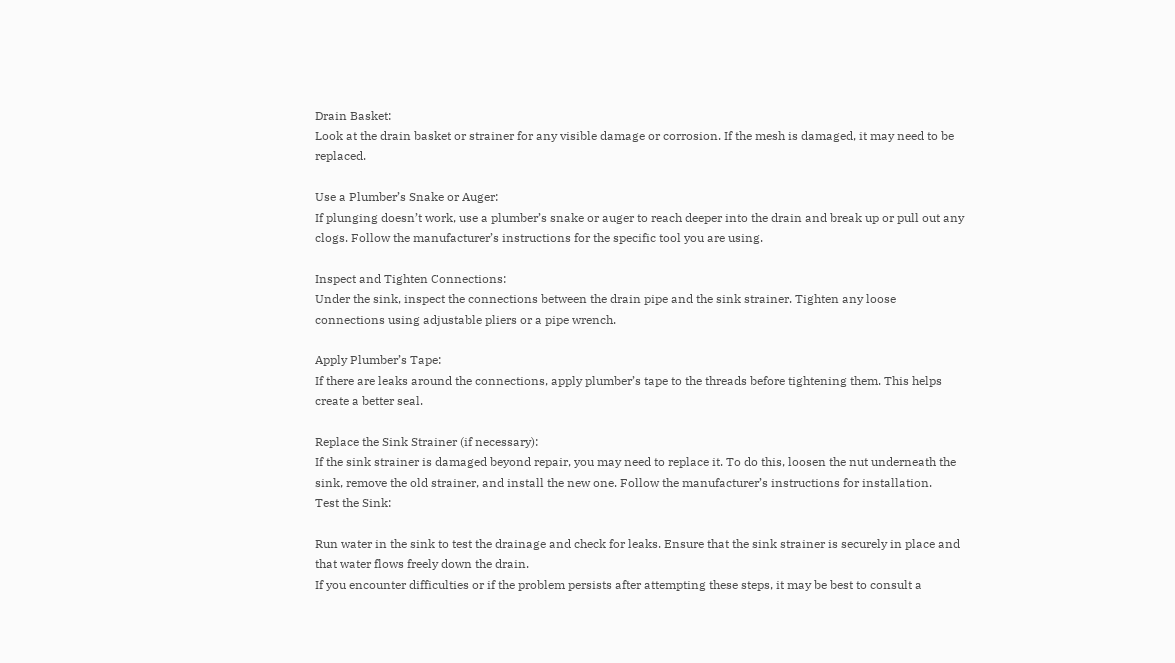Drain Basket:
Look at the drain basket or strainer for any visible damage or corrosion. If the mesh is damaged, it may need to be replaced.

Use a Plumber’s Snake or Auger:
If plunging doesn’t work, use a plumber’s snake or auger to reach deeper into the drain and break up or pull out any clogs. Follow the manufacturer’s instructions for the specific tool you are using.

Inspect and Tighten Connections:
Under the sink, inspect the connections between the drain pipe and the sink strainer. Tighten any loose connections using adjustable pliers or a pipe wrench.

Apply Plumber’s Tape:
If there are leaks around the connections, apply plumber’s tape to the threads before tightening them. This helps create a better seal.

Replace the Sink Strainer (if necessary):
If the sink strainer is damaged beyond repair, you may need to replace it. To do this, loosen the nut underneath the sink, remove the old strainer, and install the new one. Follow the manufacturer’s instructions for installation.
Test the Sink:

Run water in the sink to test the drainage and check for leaks. Ensure that the sink strainer is securely in place and that water flows freely down the drain.
If you encounter difficulties or if the problem persists after attempting these steps, it may be best to consult a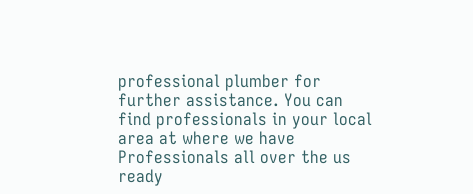professional plumber for further assistance. You can find professionals in your local area at where we have Professionals all over the us ready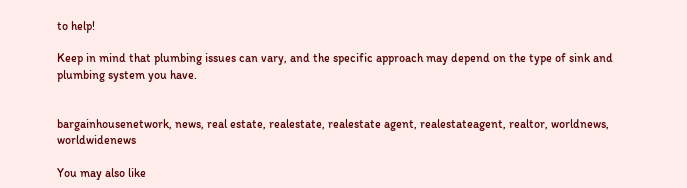to help!

Keep in mind that plumbing issues can vary, and the specific approach may depend on the type of sink and plumbing system you have.


bargainhousenetwork, news, real estate, realestate, realestate agent, realestateagent, realtor, worldnews, worldwidenews

You may also like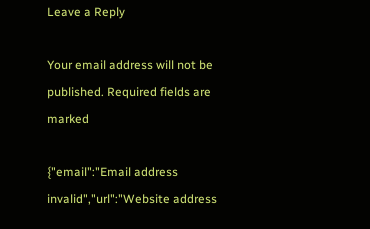Leave a Reply

Your email address will not be published. Required fields are marked

{"email":"Email address invalid","url":"Website address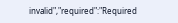invalid","required":"Required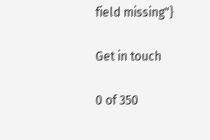field missing"}

Get in touch

0 of 350